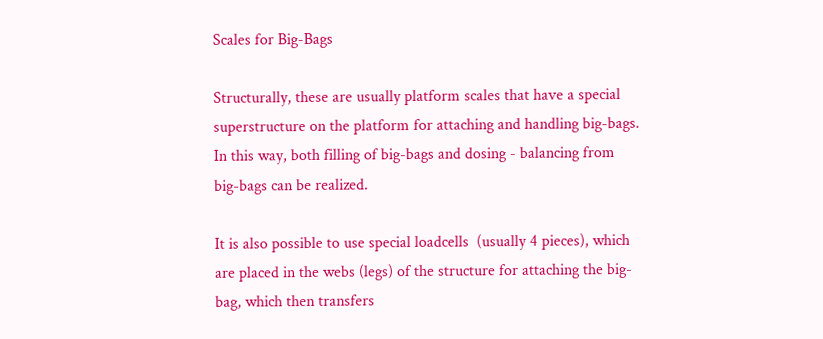Scales for Big-Bags

Structurally, these are usually platform scales that have a special superstructure on the platform for attaching and handling big-bags. In this way, both filling of big-bags and dosing - balancing from big-bags can be realized.

It is also possible to use special loadcells  (usually 4 pieces), which are placed in the webs (legs) of the structure for attaching the big-bag, which then transfers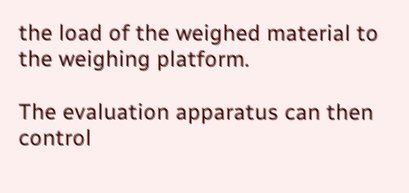the load of the weighed material to the weighing platform.

The evaluation apparatus can then control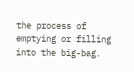the process of emptying or filling into the big-bag.